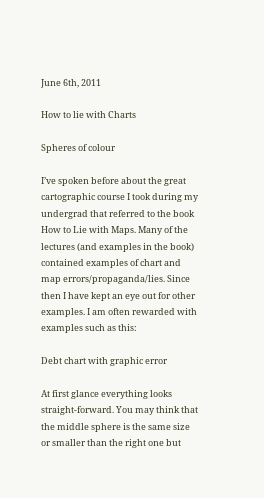June 6th, 2011

How to lie with Charts

Spheres of colour

I’ve spoken before about the great cartographic course I took during my undergrad that referred to the book How to Lie with Maps. Many of the lectures (and examples in the book) contained examples of chart and map errors/propaganda/lies. Since then I have kept an eye out for other examples. I am often rewarded with examples such as this:

Debt chart with graphic error

At first glance everything looks straight-forward. You may think that the middle sphere is the same size or smaller than the right one but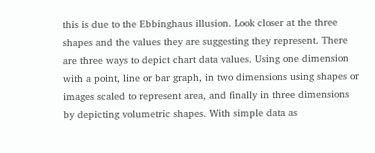this is due to the Ebbinghaus illusion. Look closer at the three shapes and the values they are suggesting they represent. There are three ways to depict chart data values. Using one dimension with a point, line or bar graph, in two dimensions using shapes or images scaled to represent area, and finally in three dimensions by depicting volumetric shapes. With simple data as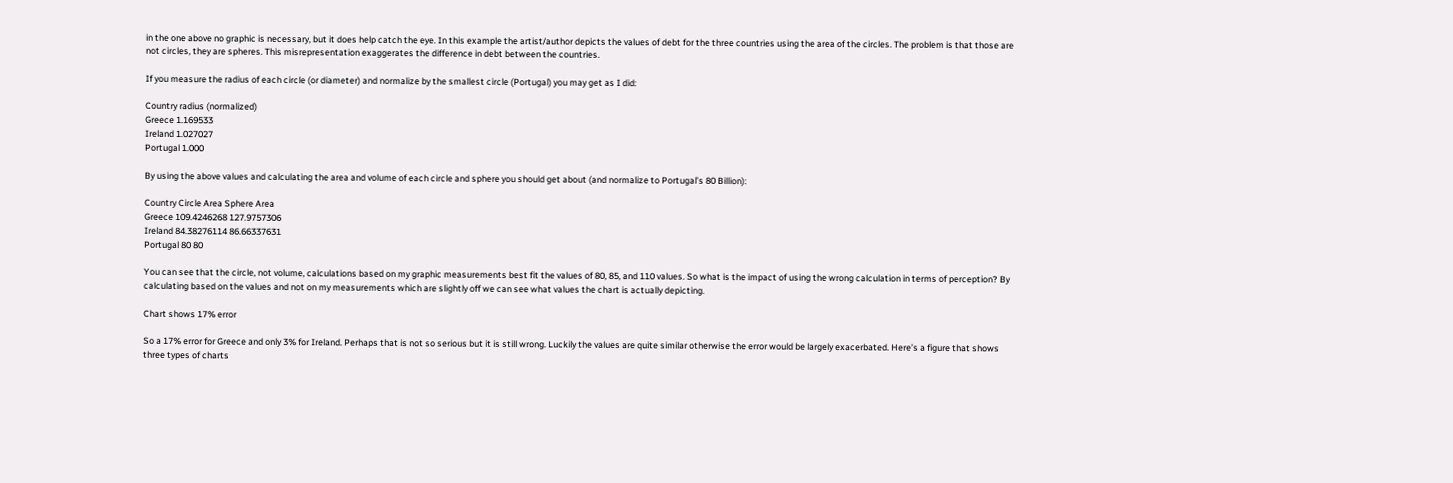in the one above no graphic is necessary, but it does help catch the eye. In this example the artist/author depicts the values of debt for the three countries using the area of the circles. The problem is that those are not circles, they are spheres. This misrepresentation exaggerates the difference in debt between the countries.

If you measure the radius of each circle (or diameter) and normalize by the smallest circle (Portugal) you may get as I did:

Country radius (normalized)
Greece 1.169533
Ireland 1.027027
Portugal 1.000

By using the above values and calculating the area and volume of each circle and sphere you should get about (and normalize to Portugal’s 80 Billion):

Country Circle Area Sphere Area
Greece 109.4246268 127.9757306
Ireland 84.38276114 86.66337631
Portugal 80 80

You can see that the circle, not volume, calculations based on my graphic measurements best fit the values of 80, 85, and 110 values. So what is the impact of using the wrong calculation in terms of perception? By calculating based on the values and not on my measurements which are slightly off we can see what values the chart is actually depicting.

Chart shows 17% error

So a 17% error for Greece and only 3% for Ireland. Perhaps that is not so serious but it is still wrong. Luckily the values are quite similar otherwise the error would be largely exacerbated. Here’s a figure that shows three types of charts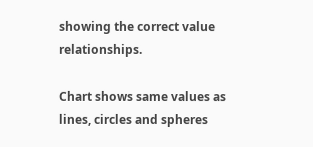showing the correct value relationships.

Chart shows same values as lines, circles and spheres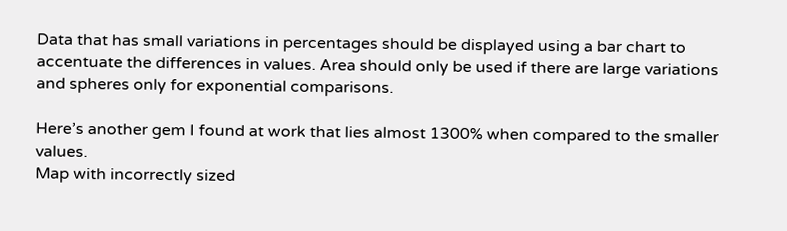Data that has small variations in percentages should be displayed using a bar chart to accentuate the differences in values. Area should only be used if there are large variations and spheres only for exponential comparisons.

Here’s another gem I found at work that lies almost 1300% when compared to the smaller values.
Map with incorrectly sized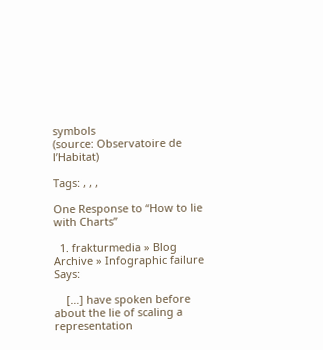symbols
(source: Observatoire de l’Habitat)

Tags: , , ,

One Response to “How to lie with Charts”

  1. frakturmedia » Blog Archive » Infographic failure Says:

    […] have spoken before about the lie of scaling a representation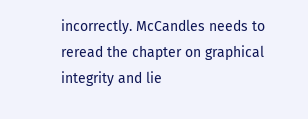incorrectly. McCandles needs to reread the chapter on graphical integrity and lie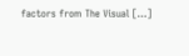factors from The Visual […]